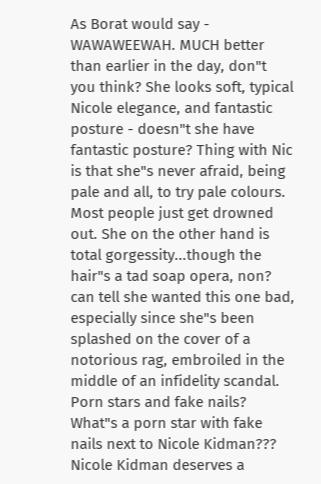As Borat would say - WAWAWEEWAH. MUCH better than earlier in the day, don"t you think? She looks soft, typical Nicole elegance, and fantastic posture - doesn"t she have fantastic posture? Thing with Nic is that she"s never afraid, being pale and all, to try pale colours. Most people just get drowned out. She on the other hand is total gorgessity...though the hair"s a tad soap opera, non? can tell she wanted this one bad, especially since she"s been splashed on the cover of a notorious rag, embroiled in the middle of an infidelity scandal. Porn stars and fake nails? What"s a porn star with fake nails next to Nicole Kidman??? Nicole Kidman deserves a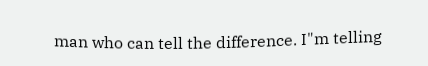man who can tell the difference. I"m telling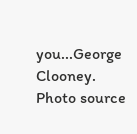you...George Clooney. Photo source